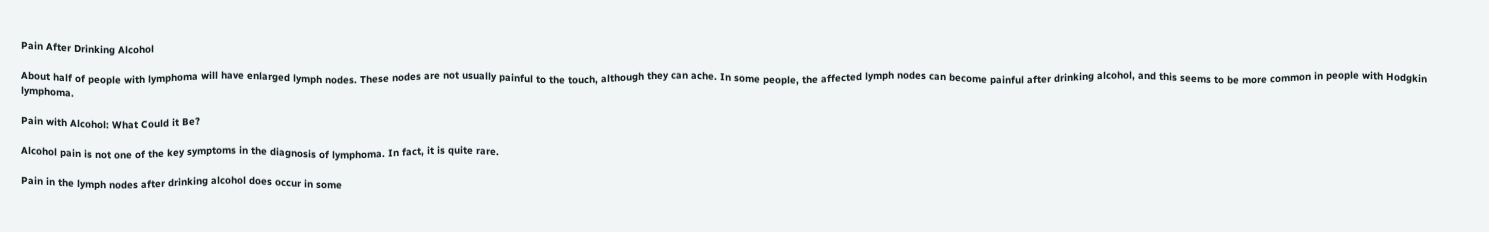Pain After Drinking Alcohol

About half of people with lymphoma will have enlarged lymph nodes. These nodes are not usually painful to the touch, although they can ache. In some people, the affected lymph nodes can become painful after drinking alcohol, and this seems to be more common in people with Hodgkin lymphoma.

Pain with Alcohol: What Could it Be?

Alcohol pain is not one of the key symptoms in the diagnosis of lymphoma. In fact, it is quite rare.

Pain in the lymph nodes after drinking alcohol does occur in some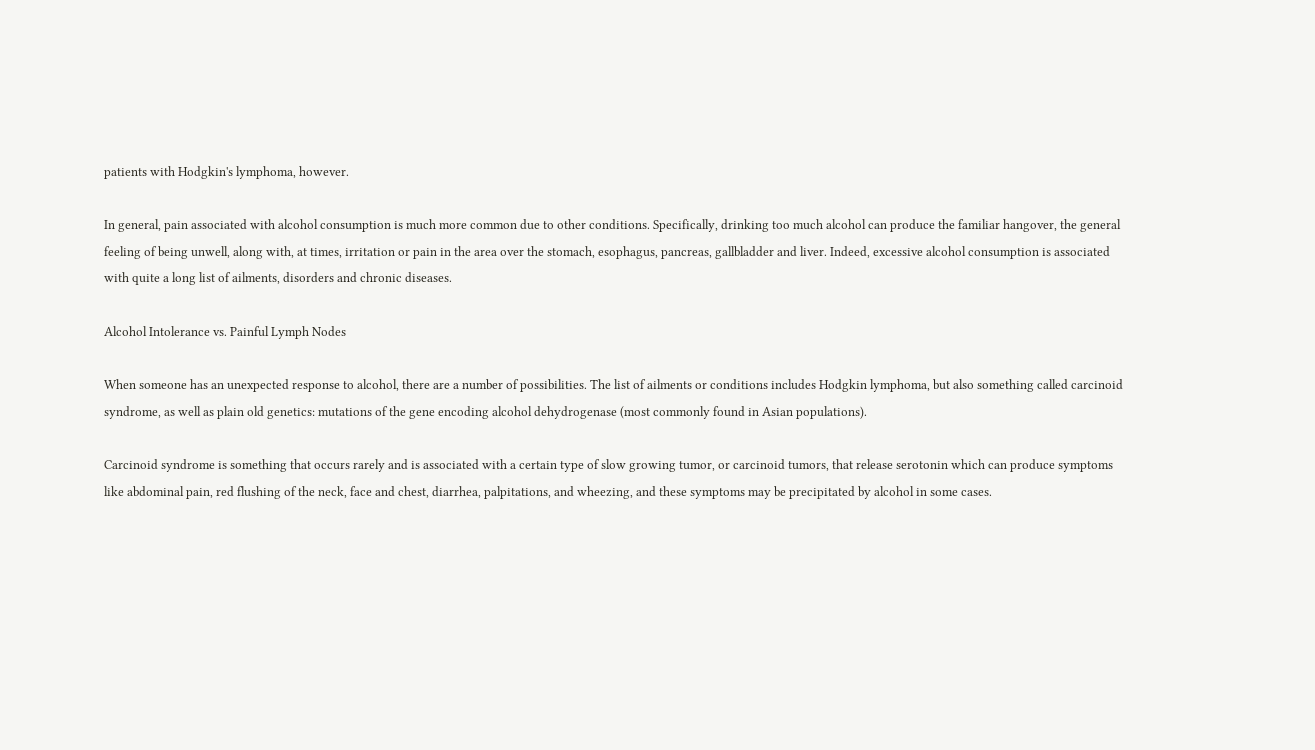patients with Hodgkin's lymphoma, however.

In general, pain associated with alcohol consumption is much more common due to other conditions. Specifically, drinking too much alcohol can produce the familiar hangover, the general feeling of being unwell, along with, at times, irritation or pain in the area over the stomach, esophagus, pancreas, gallbladder and liver. Indeed, excessive alcohol consumption is associated with quite a long list of ailments, disorders and chronic diseases.

Alcohol Intolerance vs. Painful Lymph Nodes

When someone has an unexpected response to alcohol, there are a number of possibilities. The list of ailments or conditions includes Hodgkin lymphoma, but also something called carcinoid syndrome, as well as plain old genetics: mutations of the gene encoding alcohol dehydrogenase (most commonly found in Asian populations).

Carcinoid syndrome is something that occurs rarely and is associated with a certain type of slow growing tumor, or carcinoid tumors, that release serotonin which can produce symptoms like abdominal pain, red flushing of the neck, face and chest, diarrhea, palpitations, and wheezing, and these symptoms may be precipitated by alcohol in some cases.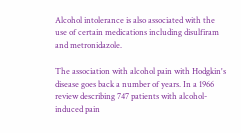Alcohol intolerance is also associated with the use of certain medications including disulfiram and metronidazole.

The association with alcohol pain with Hodgkin's disease goes back a number of years. In a 1966 review describing 747 patients with alcohol-induced pain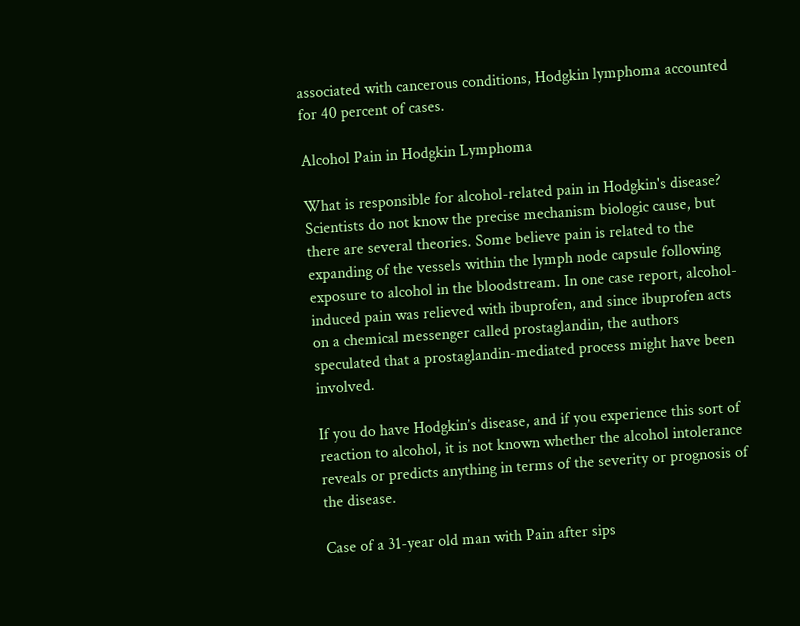associated with cancerous conditions, Hodgkin lymphoma accounted for 40 percent of cases.

Alcohol Pain in Hodgkin Lymphoma

What is responsible for alcohol-related pain in Hodgkin's disease? Scientists do not know the precise mechanism biologic cause, but there are several theories. Some believe pain is related to the expanding of the vessels within the lymph node capsule following exposure to alcohol in the bloodstream. In one case report, alcohol-induced pain was relieved with ibuprofen, and since ibuprofen acts on a chemical messenger called prostaglandin, the authors speculated that a prostaglandin-mediated process might have been involved.

If you do have Hodgkin’s disease, and if you experience this sort of reaction to alcohol, it is not known whether the alcohol intolerance reveals or predicts anything in terms of the severity or prognosis of the disease.

Case of a 31-year old man with Pain after sips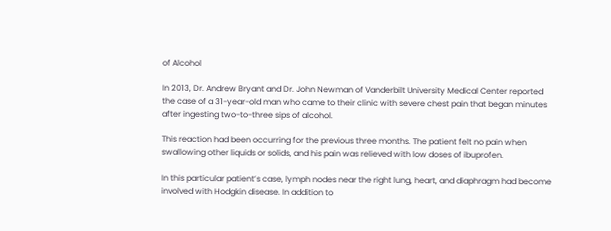of Alcohol

In 2013, Dr. Andrew Bryant and Dr. John Newman of Vanderbilt University Medical Center reported the case of a 31-year-old man who came to their clinic with severe chest pain that began minutes after ingesting two-to-three sips of alcohol.

This reaction had been occurring for the previous three months. The patient felt no pain when swallowing other liquids or solids, and his pain was relieved with low doses of ibuprofen.

In this particular patient’s case, lymph nodes near the right lung, heart, and diaphragm had become involved with Hodgkin disease. In addition to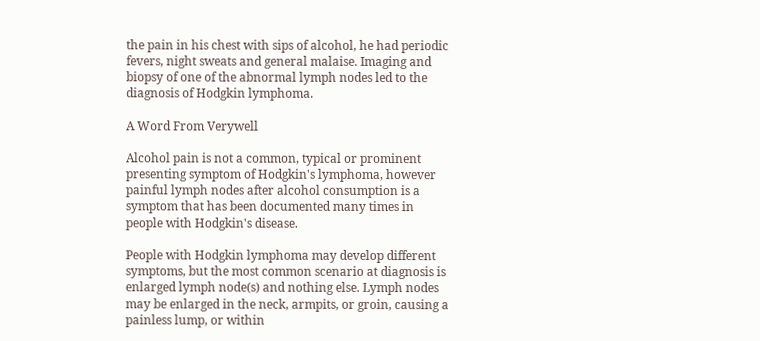the pain in his chest with sips of alcohol, he had periodic fevers, night sweats and general malaise. Imaging and biopsy of one of the abnormal lymph nodes led to the diagnosis of Hodgkin lymphoma.

A Word From Verywell

Alcohol pain is not a common, typical or prominent presenting symptom of Hodgkin's lymphoma, however painful lymph nodes after alcohol consumption is a symptom that has been documented many times in people with Hodgkin's disease.

People with Hodgkin lymphoma may develop different symptoms, but the most common scenario at diagnosis is enlarged lymph node(s) and nothing else. Lymph nodes may be enlarged in the neck, armpits, or groin, causing a painless lump, or within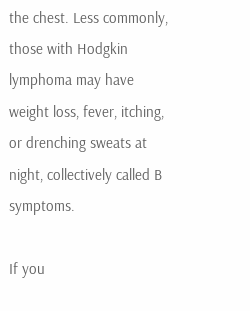the chest. Less commonly, those with Hodgkin lymphoma may have weight loss, fever, itching, or drenching sweats at night, collectively called B symptoms.

If you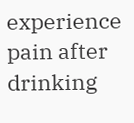experience pain after drinking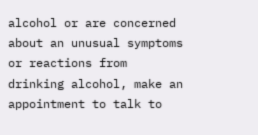alcohol or are concerned about an unusual symptoms or reactions from drinking alcohol, make an appointment to talk to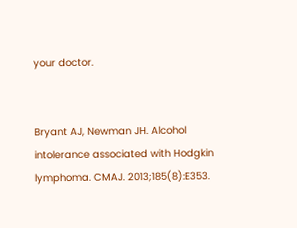your doctor.


Bryant AJ, Newman JH. Alcohol intolerance associated with Hodgkin lymphoma. CMAJ. 2013;185(8):E353.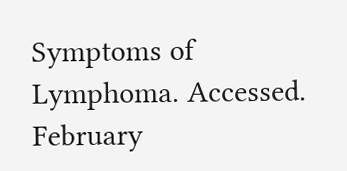Symptoms of Lymphoma. Accessed. February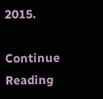2015.

Continue Reading